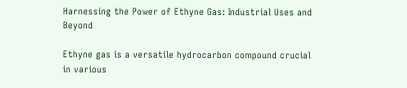Harnessing the Power of Ethyne Gas: Industrial Uses and Beyond

Ethyne gas is a versatile hydrocarbon compound crucial in various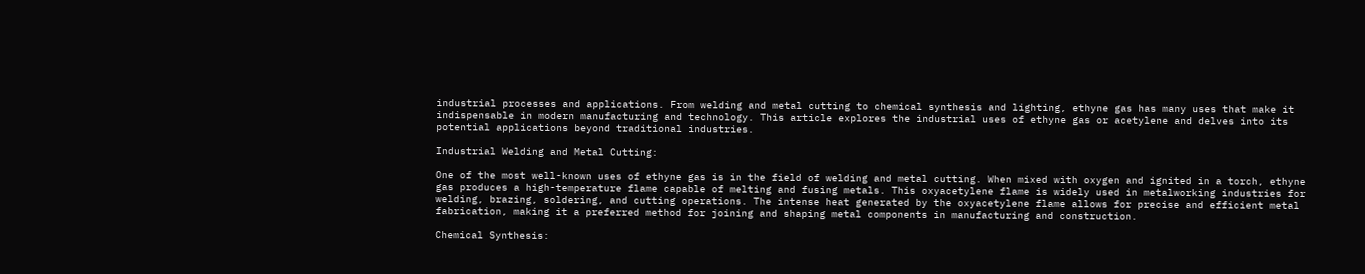industrial processes and applications. From welding and metal cutting to chemical synthesis and lighting, ethyne gas has many uses that make it indispensable in modern manufacturing and technology. This article explores the industrial uses of ethyne gas or acetylene and delves into its potential applications beyond traditional industries.

Industrial Welding and Metal Cutting:

One of the most well-known uses of ethyne gas is in the field of welding and metal cutting. When mixed with oxygen and ignited in a torch, ethyne gas produces a high-temperature flame capable of melting and fusing metals. This oxyacetylene flame is widely used in metalworking industries for welding, brazing, soldering, and cutting operations. The intense heat generated by the oxyacetylene flame allows for precise and efficient metal fabrication, making it a preferred method for joining and shaping metal components in manufacturing and construction.

Chemical Synthesis: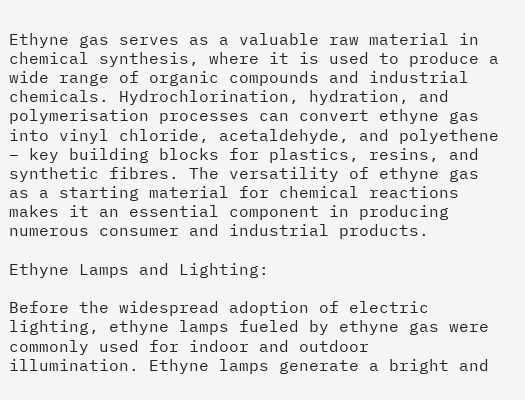Ethyne gas serves as a valuable raw material in chemical synthesis, where it is used to produce a wide range of organic compounds and industrial chemicals. Hydrochlorination, hydration, and polymerisation processes can convert ethyne gas into vinyl chloride, acetaldehyde, and polyethene – key building blocks for plastics, resins, and synthetic fibres. The versatility of ethyne gas as a starting material for chemical reactions makes it an essential component in producing numerous consumer and industrial products.

Ethyne Lamps and Lighting:

Before the widespread adoption of electric lighting, ethyne lamps fueled by ethyne gas were commonly used for indoor and outdoor illumination. Ethyne lamps generate a bright and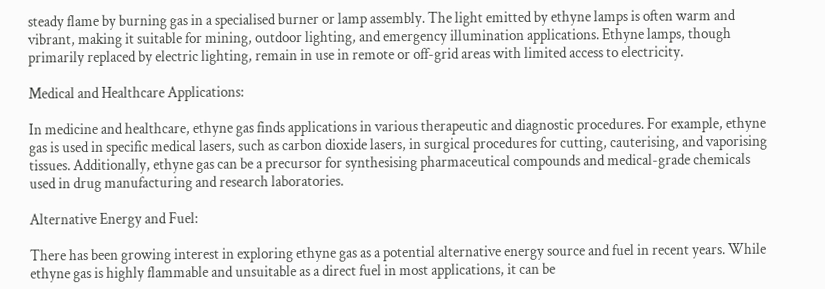steady flame by burning gas in a specialised burner or lamp assembly. The light emitted by ethyne lamps is often warm and vibrant, making it suitable for mining, outdoor lighting, and emergency illumination applications. Ethyne lamps, though primarily replaced by electric lighting, remain in use in remote or off-grid areas with limited access to electricity.

Medical and Healthcare Applications:

In medicine and healthcare, ethyne gas finds applications in various therapeutic and diagnostic procedures. For example, ethyne gas is used in specific medical lasers, such as carbon dioxide lasers, in surgical procedures for cutting, cauterising, and vaporising tissues. Additionally, ethyne gas can be a precursor for synthesising pharmaceutical compounds and medical-grade chemicals used in drug manufacturing and research laboratories.

Alternative Energy and Fuel:

There has been growing interest in exploring ethyne gas as a potential alternative energy source and fuel in recent years. While ethyne gas is highly flammable and unsuitable as a direct fuel in most applications, it can be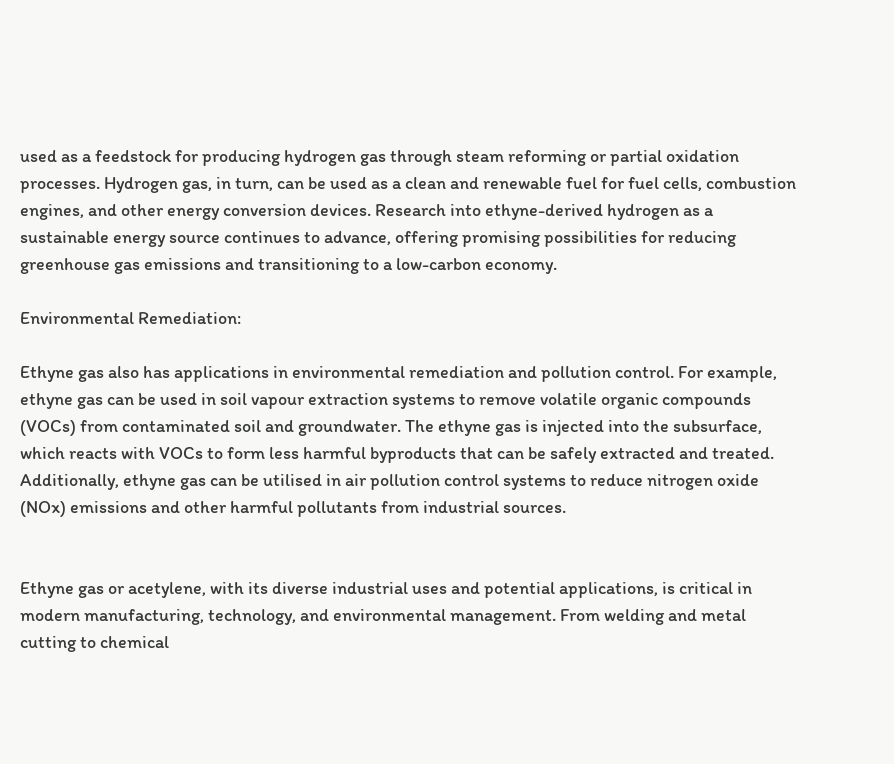used as a feedstock for producing hydrogen gas through steam reforming or partial oxidation processes. Hydrogen gas, in turn, can be used as a clean and renewable fuel for fuel cells, combustion engines, and other energy conversion devices. Research into ethyne-derived hydrogen as a sustainable energy source continues to advance, offering promising possibilities for reducing greenhouse gas emissions and transitioning to a low-carbon economy.

Environmental Remediation:

Ethyne gas also has applications in environmental remediation and pollution control. For example, ethyne gas can be used in soil vapour extraction systems to remove volatile organic compounds (VOCs) from contaminated soil and groundwater. The ethyne gas is injected into the subsurface, which reacts with VOCs to form less harmful byproducts that can be safely extracted and treated. Additionally, ethyne gas can be utilised in air pollution control systems to reduce nitrogen oxide (NOx) emissions and other harmful pollutants from industrial sources.


Ethyne gas or acetylene, with its diverse industrial uses and potential applications, is critical in modern manufacturing, technology, and environmental management. From welding and metal cutting to chemical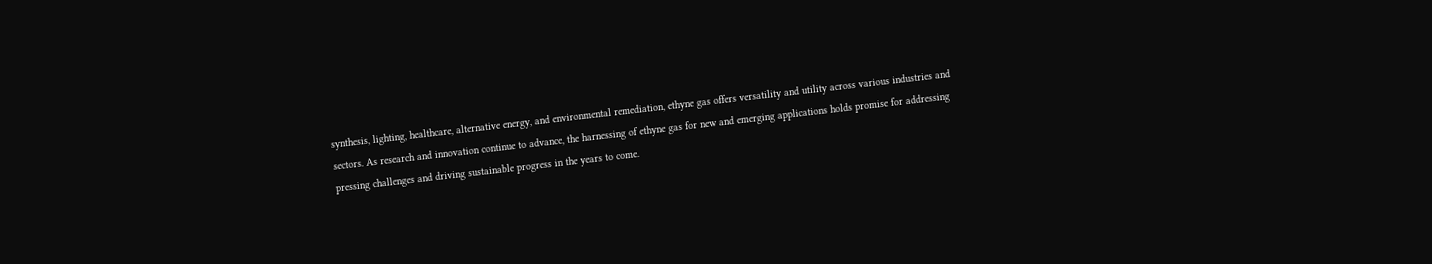synthesis, lighting, healthcare, alternative energy, and environmental remediation, ethyne gas offers versatility and utility across various industries and sectors. As research and innovation continue to advance, the harnessing of ethyne gas for new and emerging applications holds promise for addressing pressing challenges and driving sustainable progress in the years to come.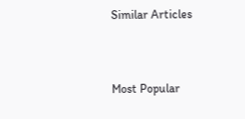Similar Articles


Most Popular